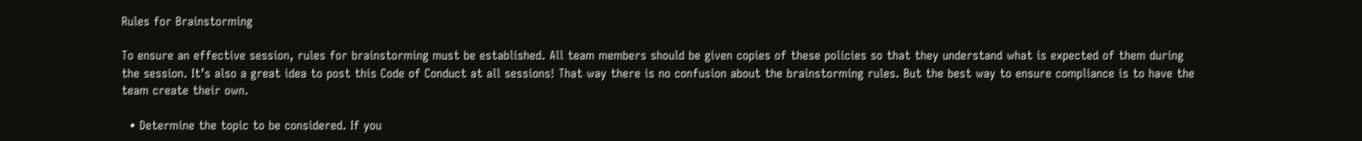Rules for Brainstorming

To ensure an effective session, rules for brainstorming must be established. All team members should be given copies of these policies so that they understand what is expected of them during the session. It’s also a great idea to post this Code of Conduct at all sessions! That way there is no confusion about the brainstorming rules. But the best way to ensure compliance is to have the team create their own.

  • Determine the topic to be considered. If you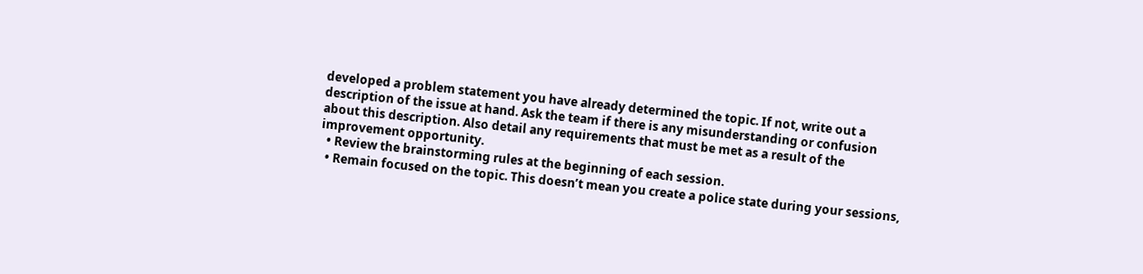developed a problem statement you have already determined the topic. If not, write out a description of the issue at hand. Ask the team if there is any misunderstanding or confusion about this description. Also detail any requirements that must be met as a result of the improvement opportunity.
  • Review the brainstorming rules at the beginning of each session.
  • Remain focused on the topic. This doesn’t mean you create a police state during your sessions,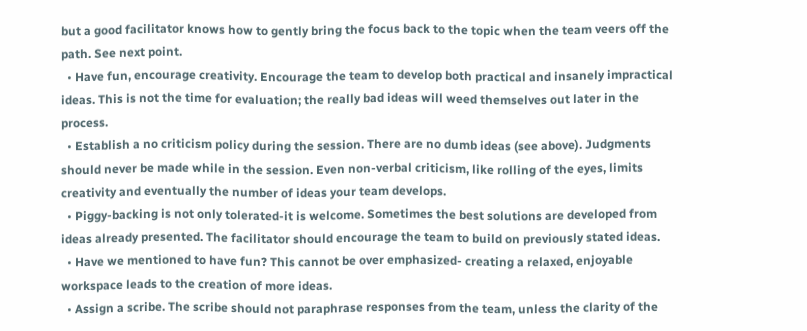but a good facilitator knows how to gently bring the focus back to the topic when the team veers off the path. See next point.
  • Have fun, encourage creativity. Encourage the team to develop both practical and insanely impractical ideas. This is not the time for evaluation; the really bad ideas will weed themselves out later in the process.
  • Establish a no criticism policy during the session. There are no dumb ideas (see above). Judgments should never be made while in the session. Even non-verbal criticism, like rolling of the eyes, limits creativity and eventually the number of ideas your team develops.
  • Piggy-backing is not only tolerated-it is welcome. Sometimes the best solutions are developed from ideas already presented. The facilitator should encourage the team to build on previously stated ideas.
  • Have we mentioned to have fun? This cannot be over emphasized- creating a relaxed, enjoyable workspace leads to the creation of more ideas.
  • Assign a scribe. The scribe should not paraphrase responses from the team, unless the clarity of the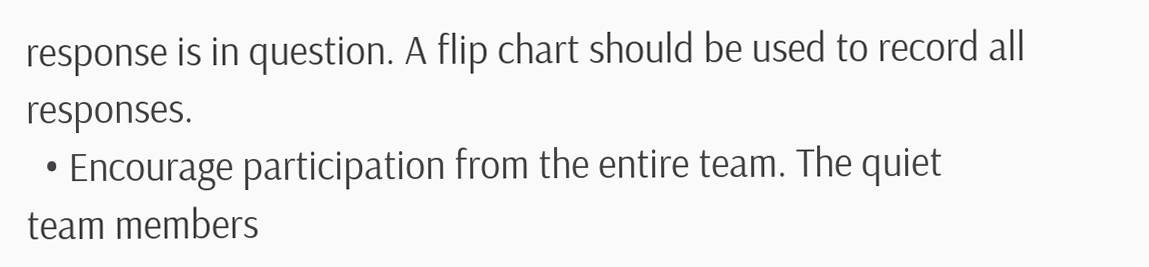response is in question. A flip chart should be used to record all responses.
  • Encourage participation from the entire team. The quiet team members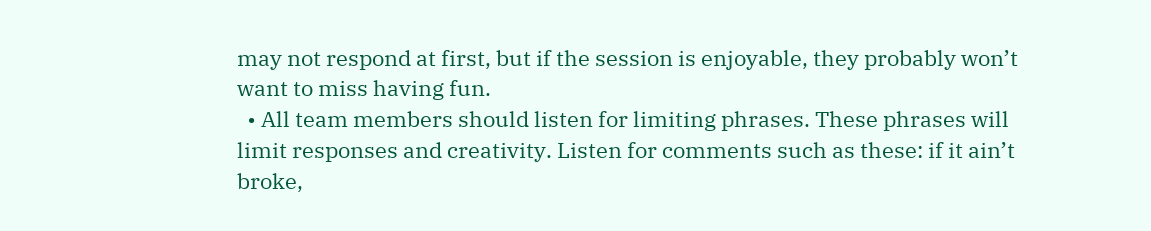may not respond at first, but if the session is enjoyable, they probably won’t want to miss having fun.
  • All team members should listen for limiting phrases. These phrases will limit responses and creativity. Listen for comments such as these: if it ain’t broke,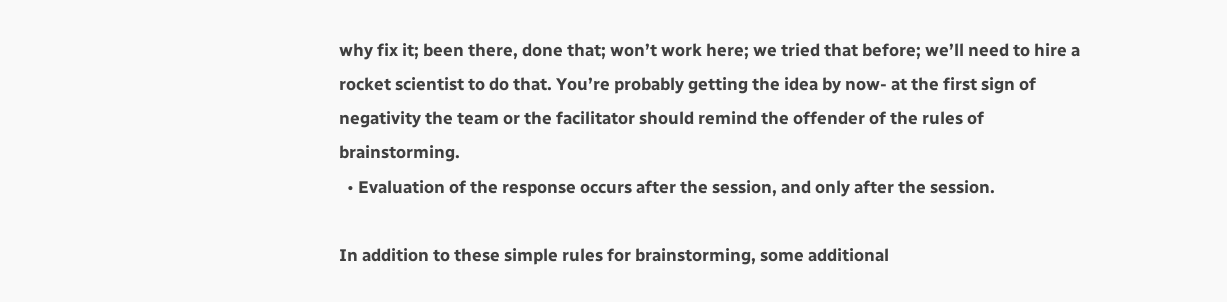why fix it; been there, done that; won’t work here; we tried that before; we’ll need to hire a rocket scientist to do that. You’re probably getting the idea by now- at the first sign of negativity the team or the facilitator should remind the offender of the rules of brainstorming.
  • Evaluation of the response occurs after the session, and only after the session.

In addition to these simple rules for brainstorming, some additional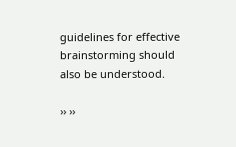guidelines for effective brainstorming should also be understood.

›› ››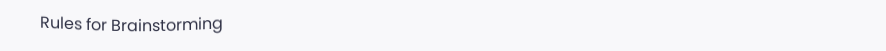Rules for Brainstorming